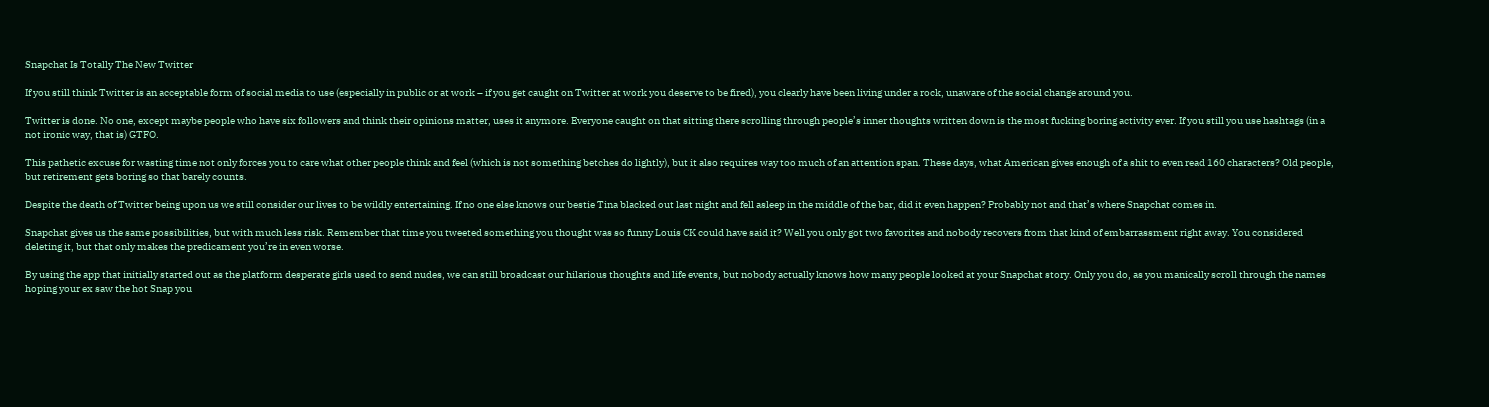Snapchat Is Totally The New Twitter

If you still think Twitter is an acceptable form of social media to use (especially in public or at work – if you get caught on Twitter at work you deserve to be fired), you clearly have been living under a rock, unaware of the social change around you.

Twitter is done. No one, except maybe people who have six followers and think their opinions matter, uses it anymore. Everyone caught on that sitting there scrolling through people’s inner thoughts written down is the most fucking boring activity ever. If you still you use hashtags (in a not ironic way, that is) GTFO.

This pathetic excuse for wasting time not only forces you to care what other people think and feel (which is not something betches do lightly), but it also requires way too much of an attention span. These days, what American gives enough of a shit to even read 160 characters? Old people, but retirement gets boring so that barely counts.

Despite the death of Twitter being upon us we still consider our lives to be wildly entertaining. If no one else knows our bestie Tina blacked out last night and fell asleep in the middle of the bar, did it even happen? Probably not and that’s where Snapchat comes in.

Snapchat gives us the same possibilities, but with much less risk. Remember that time you tweeted something you thought was so funny Louis CK could have said it? Well you only got two favorites and nobody recovers from that kind of embarrassment right away. You considered deleting it, but that only makes the predicament you’re in even worse.

By using the app that initially started out as the platform desperate girls used to send nudes, we can still broadcast our hilarious thoughts and life events, but nobody actually knows how many people looked at your Snapchat story. Only you do, as you manically scroll through the names hoping your ex saw the hot Snap you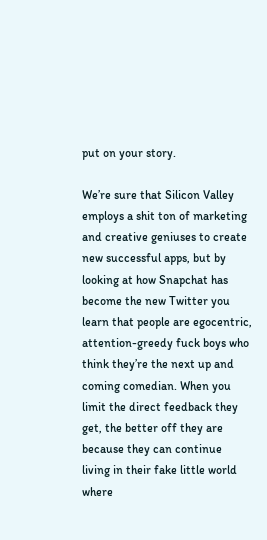put on your story.

We’re sure that Silicon Valley employs a shit ton of marketing and creative geniuses to create new successful apps, but by looking at how Snapchat has become the new Twitter you learn that people are egocentric, attention-greedy fuck boys who think they’re the next up and coming comedian. When you limit the direct feedback they get, the better off they are because they can continue living in their fake little world where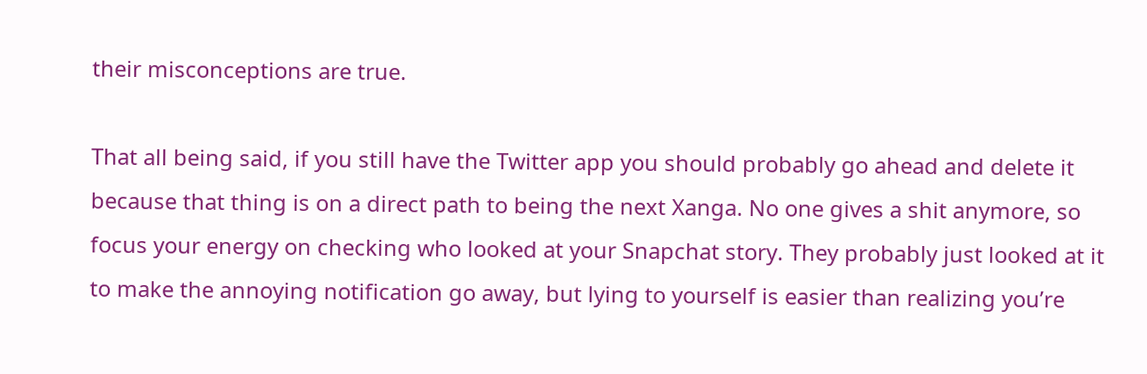their misconceptions are true.

That all being said, if you still have the Twitter app you should probably go ahead and delete it because that thing is on a direct path to being the next Xanga. No one gives a shit anymore, so focus your energy on checking who looked at your Snapchat story. They probably just looked at it to make the annoying notification go away, but lying to yourself is easier than realizing you’re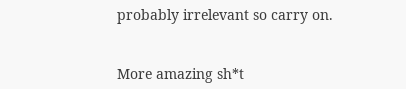probably irrelevant so carry on.


More amazing sh*t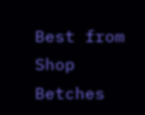Best from Shop Betches